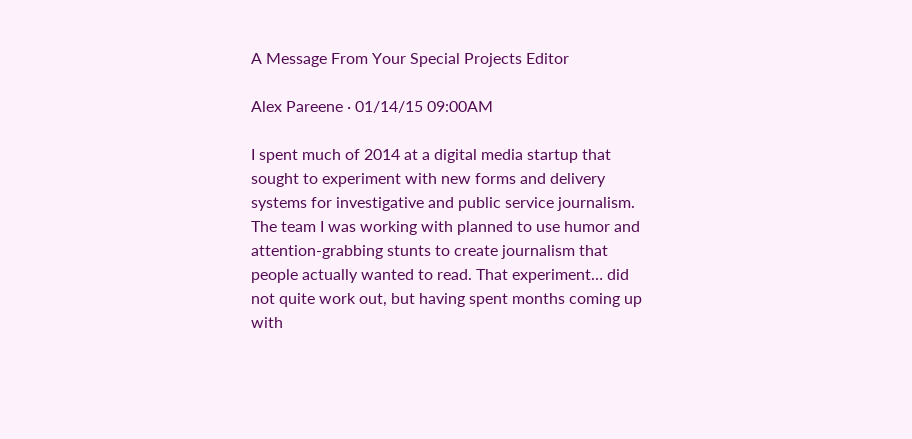A Message From Your Special Projects Editor

Alex Pareene · 01/14/15 09:00AM

I spent much of 2014 at a digital media startup that sought to experiment with new forms and delivery systems for investigative and public service journalism. The team I was working with planned to use humor and attention-grabbing stunts to create journalism that people actually wanted to read. That experiment… did not quite work out, but having spent months coming up with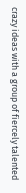crazy ideas with a group of fiercely talented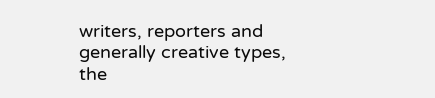writers, reporters and generally creative types, the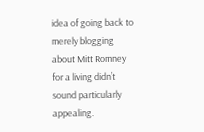idea of going back to merely blogging about Mitt Romney for a living didn’t sound particularly appealing.